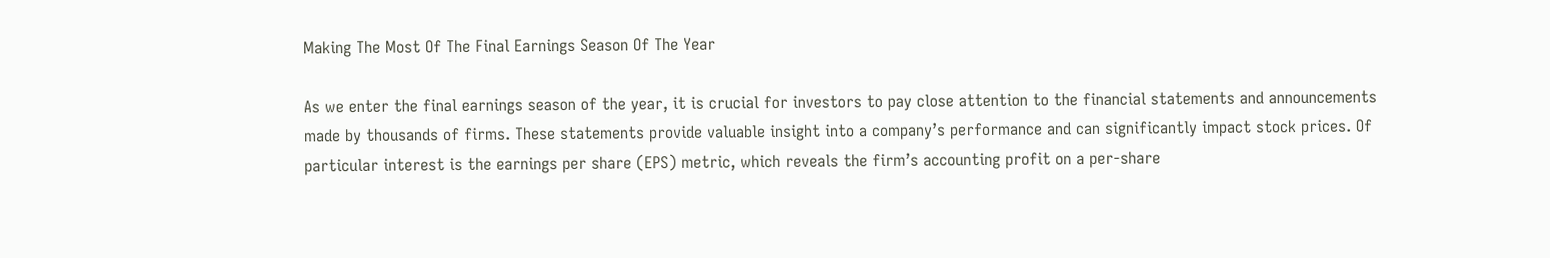Making The Most Of The Final Earnings Season Of The Year

As we enter the final earnings season of the year, it is crucial for investors to pay close attention to the financial statements and announcements made by thousands of firms. These statements provide valuable insight into a company’s performance and can significantly impact stock prices. Of particular interest is the earnings per share (EPS) metric, which reveals the firm’s accounting profit on a per-share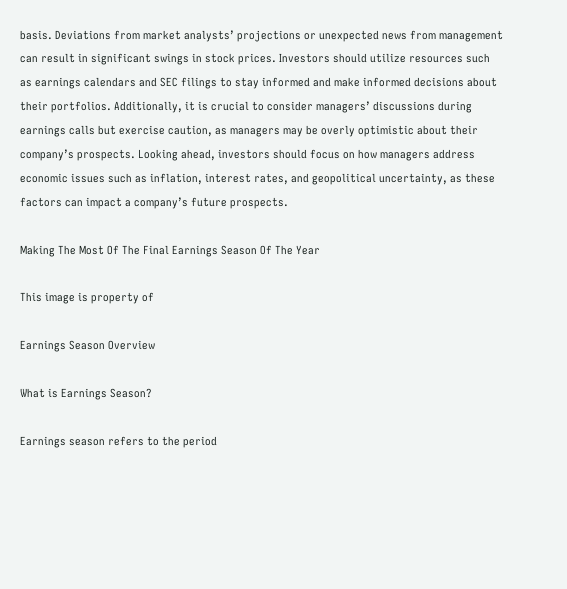basis. Deviations from market analysts’ projections or unexpected news from management can result in significant swings in stock prices. Investors should utilize resources such as earnings calendars and SEC filings to stay informed and make informed decisions about their portfolios. Additionally, it is crucial to consider managers’ discussions during earnings calls but exercise caution, as managers may be overly optimistic about their company’s prospects. Looking ahead, investors should focus on how managers address economic issues such as inflation, interest rates, and geopolitical uncertainty, as these factors can impact a company’s future prospects.

Making The Most Of The Final Earnings Season Of The Year

This image is property of

Earnings Season Overview

What is Earnings Season?

Earnings season refers to the period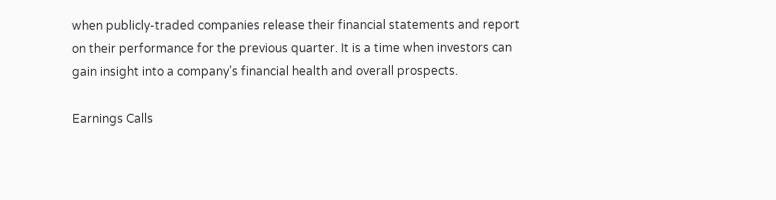when publicly-traded companies release their financial statements and report on their performance for the previous quarter. It is a time when investors can gain insight into a company’s financial health and overall prospects.

Earnings Calls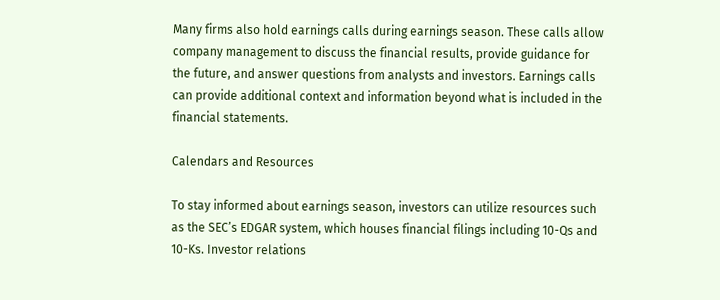Many firms also hold earnings calls during earnings season. These calls allow company management to discuss the financial results, provide guidance for the future, and answer questions from analysts and investors. Earnings calls can provide additional context and information beyond what is included in the financial statements.

Calendars and Resources

To stay informed about earnings season, investors can utilize resources such as the SEC’s EDGAR system, which houses financial filings including 10-Qs and 10-Ks. Investor relations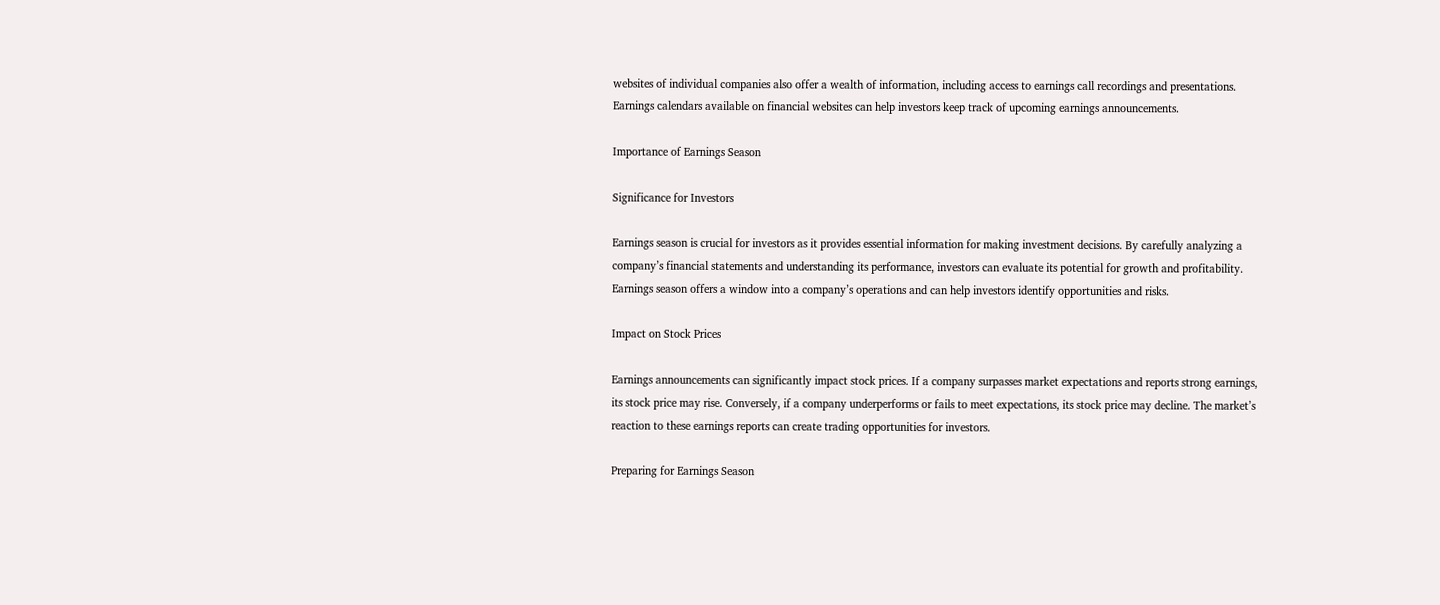websites of individual companies also offer a wealth of information, including access to earnings call recordings and presentations. Earnings calendars available on financial websites can help investors keep track of upcoming earnings announcements.

Importance of Earnings Season

Significance for Investors

Earnings season is crucial for investors as it provides essential information for making investment decisions. By carefully analyzing a company’s financial statements and understanding its performance, investors can evaluate its potential for growth and profitability. Earnings season offers a window into a company’s operations and can help investors identify opportunities and risks.

Impact on Stock Prices

Earnings announcements can significantly impact stock prices. If a company surpasses market expectations and reports strong earnings, its stock price may rise. Conversely, if a company underperforms or fails to meet expectations, its stock price may decline. The market’s reaction to these earnings reports can create trading opportunities for investors.

Preparing for Earnings Season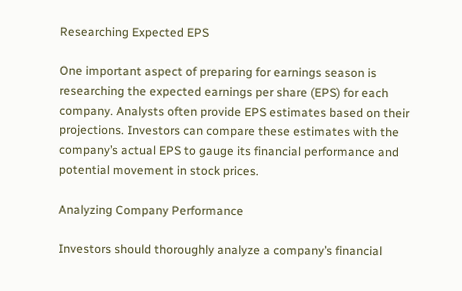Researching Expected EPS

One important aspect of preparing for earnings season is researching the expected earnings per share (EPS) for each company. Analysts often provide EPS estimates based on their projections. Investors can compare these estimates with the company’s actual EPS to gauge its financial performance and potential movement in stock prices.

Analyzing Company Performance

Investors should thoroughly analyze a company’s financial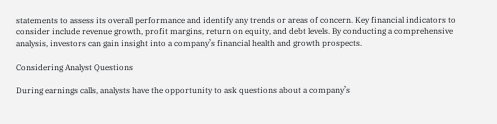statements to assess its overall performance and identify any trends or areas of concern. Key financial indicators to consider include revenue growth, profit margins, return on equity, and debt levels. By conducting a comprehensive analysis, investors can gain insight into a company’s financial health and growth prospects.

Considering Analyst Questions

During earnings calls, analysts have the opportunity to ask questions about a company’s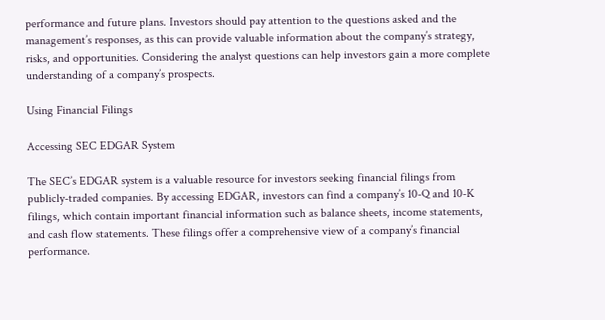performance and future plans. Investors should pay attention to the questions asked and the management’s responses, as this can provide valuable information about the company’s strategy, risks, and opportunities. Considering the analyst questions can help investors gain a more complete understanding of a company’s prospects.

Using Financial Filings

Accessing SEC EDGAR System

The SEC’s EDGAR system is a valuable resource for investors seeking financial filings from publicly-traded companies. By accessing EDGAR, investors can find a company’s 10-Q and 10-K filings, which contain important financial information such as balance sheets, income statements, and cash flow statements. These filings offer a comprehensive view of a company’s financial performance.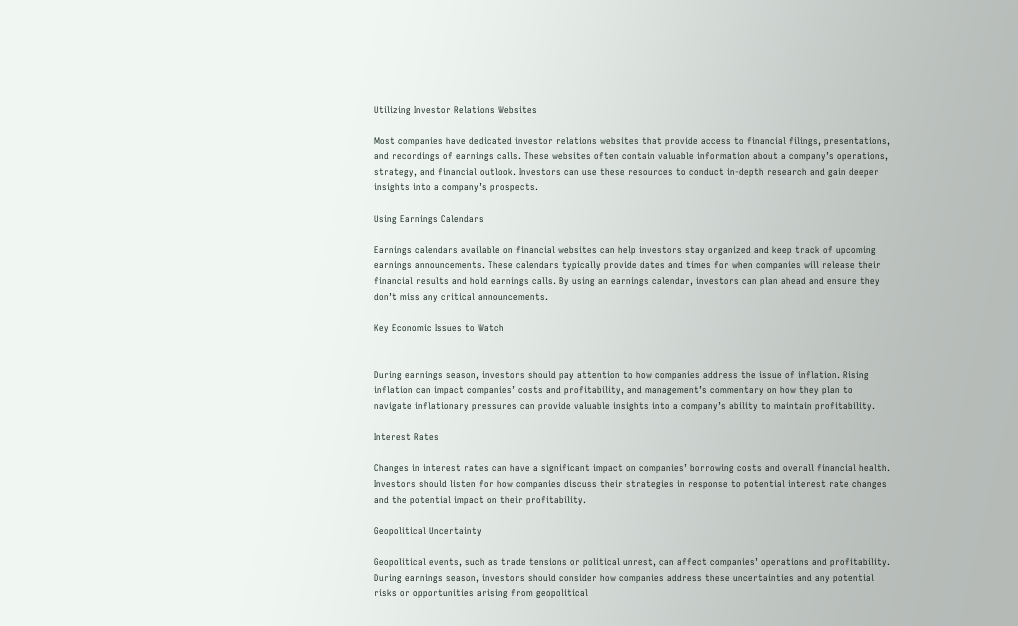Utilizing Investor Relations Websites

Most companies have dedicated investor relations websites that provide access to financial filings, presentations, and recordings of earnings calls. These websites often contain valuable information about a company’s operations, strategy, and financial outlook. Investors can use these resources to conduct in-depth research and gain deeper insights into a company’s prospects.

Using Earnings Calendars

Earnings calendars available on financial websites can help investors stay organized and keep track of upcoming earnings announcements. These calendars typically provide dates and times for when companies will release their financial results and hold earnings calls. By using an earnings calendar, investors can plan ahead and ensure they don’t miss any critical announcements.

Key Economic Issues to Watch


During earnings season, investors should pay attention to how companies address the issue of inflation. Rising inflation can impact companies’ costs and profitability, and management’s commentary on how they plan to navigate inflationary pressures can provide valuable insights into a company’s ability to maintain profitability.

Interest Rates

Changes in interest rates can have a significant impact on companies’ borrowing costs and overall financial health. Investors should listen for how companies discuss their strategies in response to potential interest rate changes and the potential impact on their profitability.

Geopolitical Uncertainty

Geopolitical events, such as trade tensions or political unrest, can affect companies’ operations and profitability. During earnings season, investors should consider how companies address these uncertainties and any potential risks or opportunities arising from geopolitical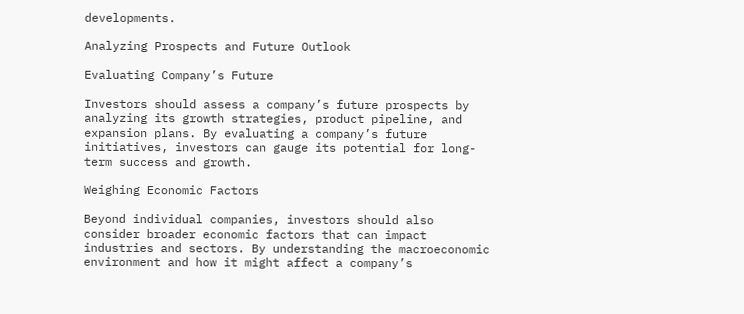developments.

Analyzing Prospects and Future Outlook

Evaluating Company’s Future

Investors should assess a company’s future prospects by analyzing its growth strategies, product pipeline, and expansion plans. By evaluating a company’s future initiatives, investors can gauge its potential for long-term success and growth.

Weighing Economic Factors

Beyond individual companies, investors should also consider broader economic factors that can impact industries and sectors. By understanding the macroeconomic environment and how it might affect a company’s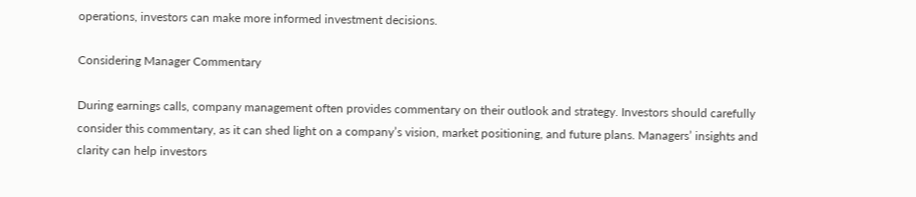operations, investors can make more informed investment decisions.

Considering Manager Commentary

During earnings calls, company management often provides commentary on their outlook and strategy. Investors should carefully consider this commentary, as it can shed light on a company’s vision, market positioning, and future plans. Managers’ insights and clarity can help investors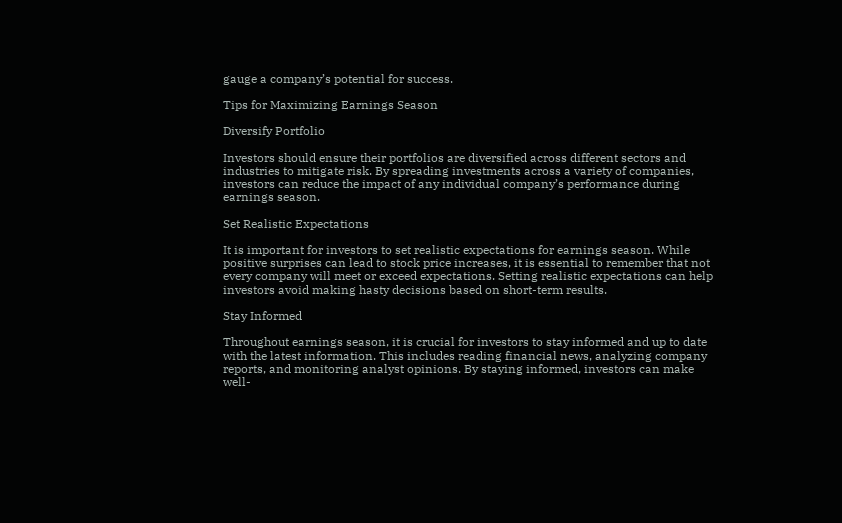gauge a company’s potential for success.

Tips for Maximizing Earnings Season

Diversify Portfolio

Investors should ensure their portfolios are diversified across different sectors and industries to mitigate risk. By spreading investments across a variety of companies, investors can reduce the impact of any individual company’s performance during earnings season.

Set Realistic Expectations

It is important for investors to set realistic expectations for earnings season. While positive surprises can lead to stock price increases, it is essential to remember that not every company will meet or exceed expectations. Setting realistic expectations can help investors avoid making hasty decisions based on short-term results.

Stay Informed

Throughout earnings season, it is crucial for investors to stay informed and up to date with the latest information. This includes reading financial news, analyzing company reports, and monitoring analyst opinions. By staying informed, investors can make well-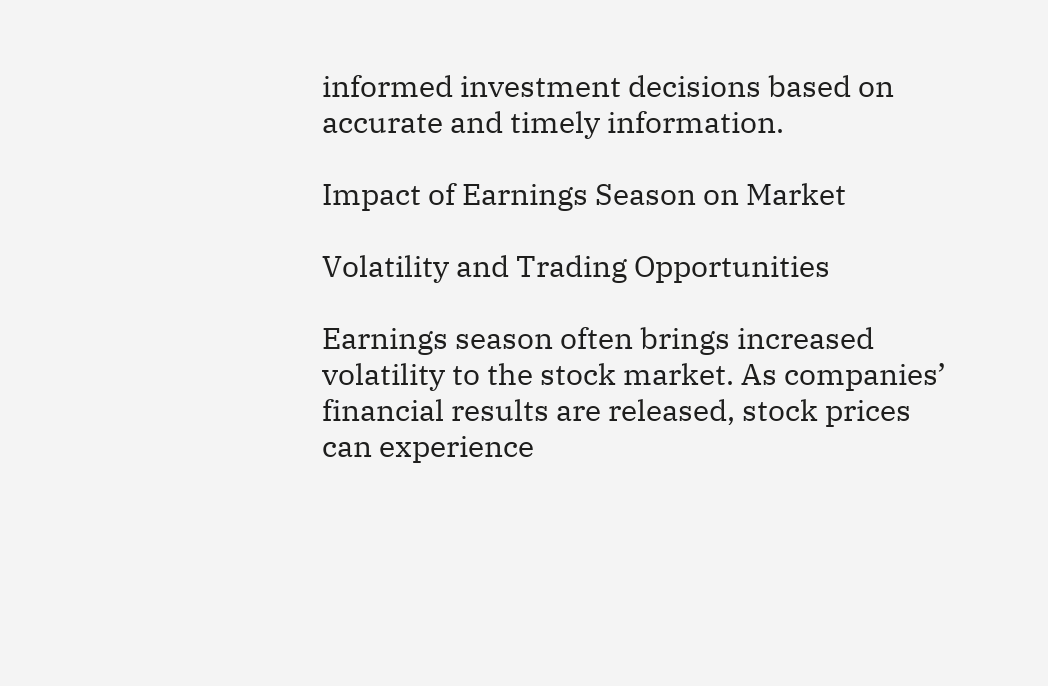informed investment decisions based on accurate and timely information.

Impact of Earnings Season on Market

Volatility and Trading Opportunities

Earnings season often brings increased volatility to the stock market. As companies’ financial results are released, stock prices can experience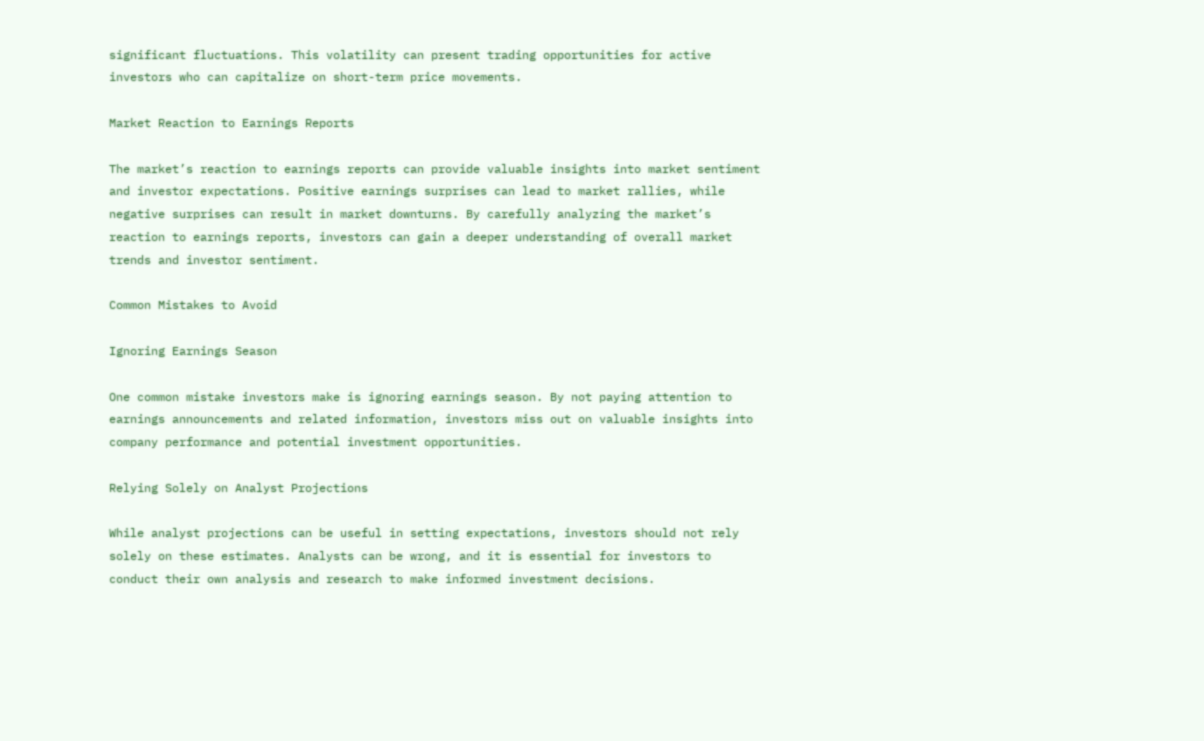significant fluctuations. This volatility can present trading opportunities for active investors who can capitalize on short-term price movements.

Market Reaction to Earnings Reports

The market’s reaction to earnings reports can provide valuable insights into market sentiment and investor expectations. Positive earnings surprises can lead to market rallies, while negative surprises can result in market downturns. By carefully analyzing the market’s reaction to earnings reports, investors can gain a deeper understanding of overall market trends and investor sentiment.

Common Mistakes to Avoid

Ignoring Earnings Season

One common mistake investors make is ignoring earnings season. By not paying attention to earnings announcements and related information, investors miss out on valuable insights into company performance and potential investment opportunities.

Relying Solely on Analyst Projections

While analyst projections can be useful in setting expectations, investors should not rely solely on these estimates. Analysts can be wrong, and it is essential for investors to conduct their own analysis and research to make informed investment decisions.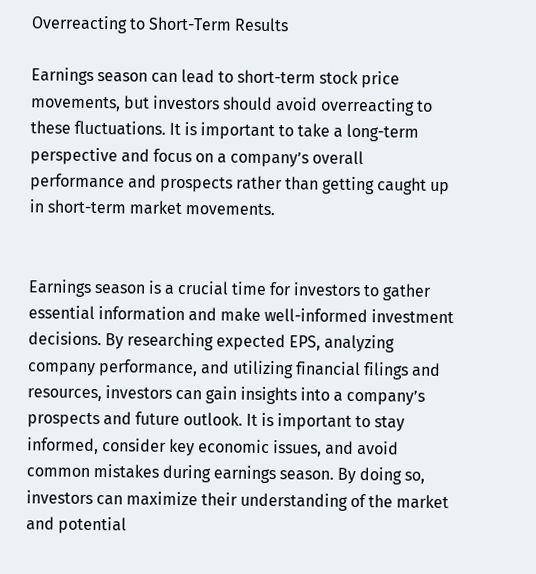Overreacting to Short-Term Results

Earnings season can lead to short-term stock price movements, but investors should avoid overreacting to these fluctuations. It is important to take a long-term perspective and focus on a company’s overall performance and prospects rather than getting caught up in short-term market movements.


Earnings season is a crucial time for investors to gather essential information and make well-informed investment decisions. By researching expected EPS, analyzing company performance, and utilizing financial filings and resources, investors can gain insights into a company’s prospects and future outlook. It is important to stay informed, consider key economic issues, and avoid common mistakes during earnings season. By doing so, investors can maximize their understanding of the market and potential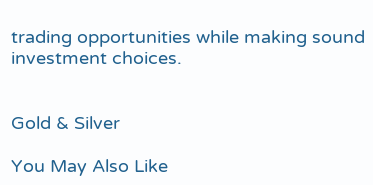trading opportunities while making sound investment choices.


Gold & Silver

You May Also Like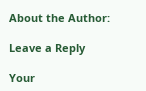About the Author:

Leave a Reply

Your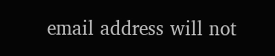email address will not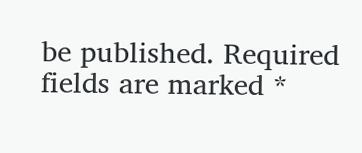be published. Required fields are marked *